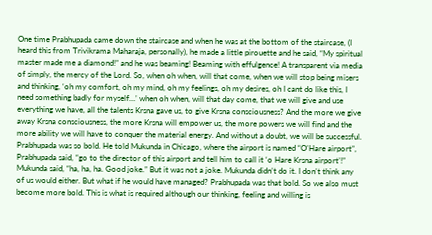One time Prabhupada came down the staircase and when he was at the bottom of the staircase, (I heard this from Trivikrama Maharaja, personally), he made a little pirouette and he said, “My spiritual master made me a diamond!” and he was beaming! Beaming with effulgence! A transparent via media of simply, the mercy of the Lord. So, when oh when, will that come, when we will stop being misers and thinking, ‘oh my comfort, oh my mind, oh my feelings, oh my desires, oh I cant do like this, I need something badly for myself…’ when oh when, will that day come, that we will give and use everything we have, all the talents Krsna gave us, to give Krsna consciousness? And the more we give away Krsna consciousness, the more Krsna will empower us, the more powers we will find and the more ability we will have to conquer the material energy. And without a doubt, we will be successful. Prabhupada was so bold. He told Mukunda in Chicago, where the airport is named “O’Hare airport”, Prabhupada said, “go to the director of this airport and tell him to call it ‘o Hare Krsna airport’!” Mukunda said, “ha, ha, ha. Good joke.” But it was not a joke. Mukunda didn’t do it. I don’t think any of us would either. But what if he would have managed? Prabhupada was that bold. So we also must become more bold. This is what is required although our thinking, feeling and willing is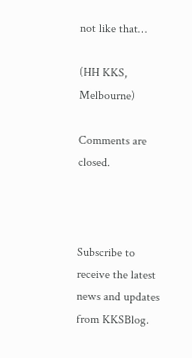not like that…

(HH KKS, Melbourne)

Comments are closed.



Subscribe to receive the latest news and updates from KKSBlog.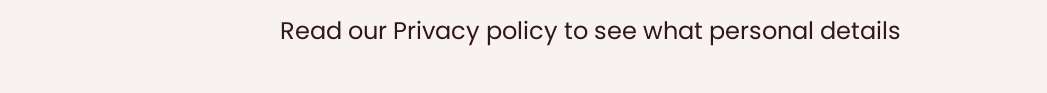Read our Privacy policy to see what personal details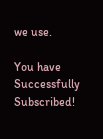we use.

You have Successfully Subscribed!